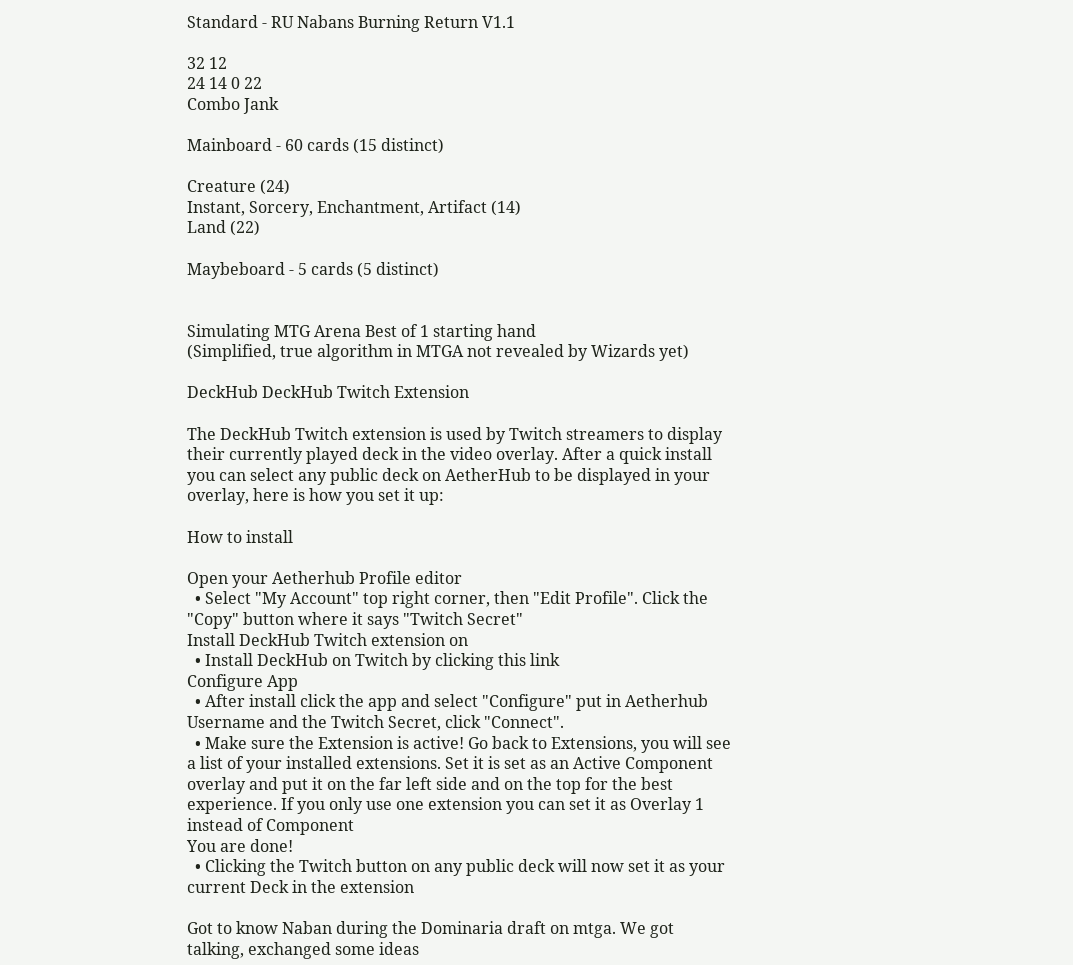Standard - RU Nabans Burning Return V1.1

32 12
24 14 0 22
Combo Jank

Mainboard - 60 cards (15 distinct)

Creature (24)
Instant, Sorcery, Enchantment, Artifact (14)
Land (22)

Maybeboard - 5 cards (5 distinct)


Simulating MTG Arena Best of 1 starting hand
(Simplified, true algorithm in MTGA not revealed by Wizards yet)

DeckHub DeckHub Twitch Extension

The DeckHub Twitch extension is used by Twitch streamers to display their currently played deck in the video overlay. After a quick install you can select any public deck on AetherHub to be displayed in your overlay, here is how you set it up:

How to install

Open your Aetherhub Profile editor
  • Select "My Account" top right corner, then "Edit Profile". Click the "Copy" button where it says "Twitch Secret"
Install DeckHub Twitch extension on
  • Install DeckHub on Twitch by clicking this link
Configure App
  • After install click the app and select "Configure" put in Aetherhub Username and the Twitch Secret, click "Connect".
  • Make sure the Extension is active! Go back to Extensions, you will see a list of your installed extensions. Set it is set as an Active Component overlay and put it on the far left side and on the top for the best experience. If you only use one extension you can set it as Overlay 1 instead of Component
You are done!
  • Clicking the Twitch button on any public deck will now set it as your current Deck in the extension

Got to know Naban during the Dominaria draft on mtga. We got talking, exchanged some ideas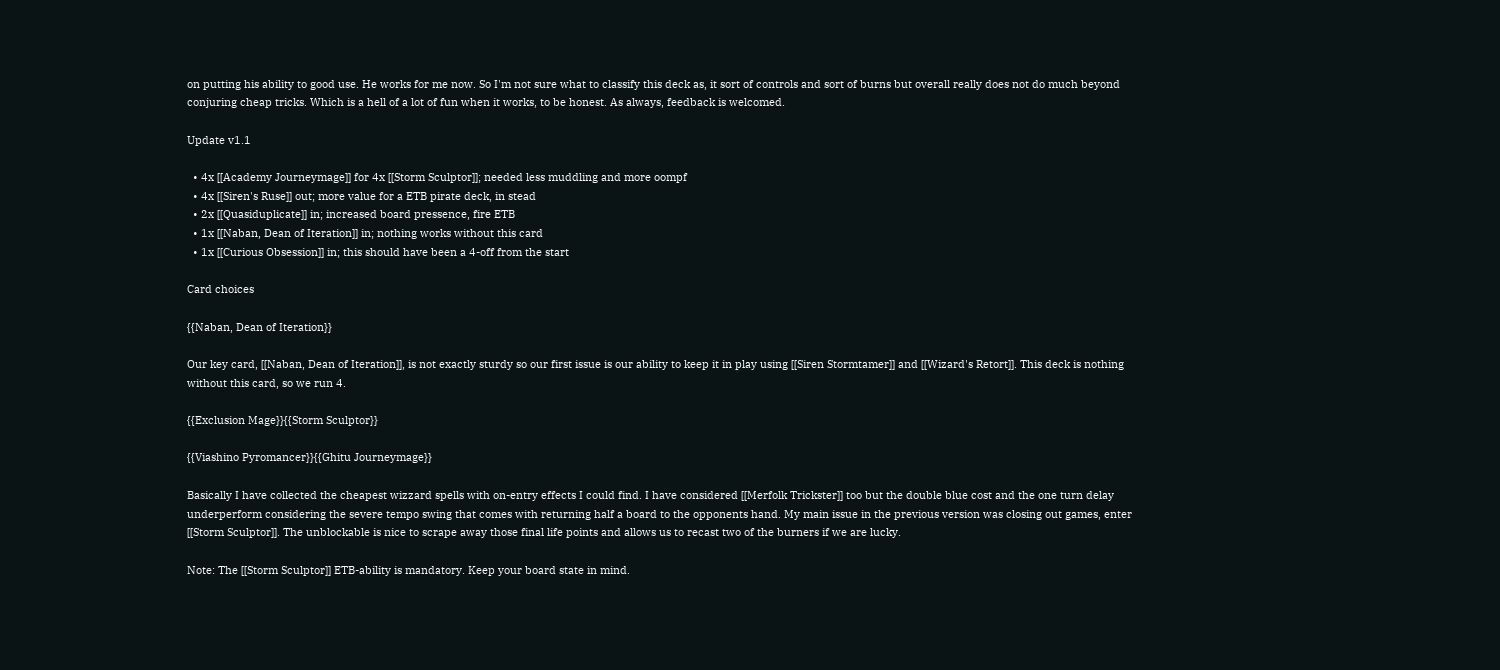on putting his ability to good use. He works for me now. So I'm not sure what to classify this deck as, it sort of controls and sort of burns but overall really does not do much beyond conjuring cheap tricks. Which is a hell of a lot of fun when it works, to be honest. As always, feedback is welcomed.

Update v1.1

  • 4x [[Academy Journeymage]] for 4x [[Storm Sculptor]]; needed less muddling and more oompf
  • 4x [[Siren's Ruse]] out; more value for a ETB pirate deck, in stead
  • 2x [[Quasiduplicate]] in; increased board pressence, fire ETB
  • 1x [[Naban, Dean of Iteration]] in; nothing works without this card
  • 1x [[Curious Obsession]] in; this should have been a 4-off from the start

Card choices

{{Naban, Dean of Iteration}}

Our key card, [[Naban, Dean of Iteration]], is not exactly sturdy so our first issue is our ability to keep it in play using [[Siren Stormtamer]] and [[Wizard's Retort]]. This deck is nothing without this card, so we run 4.

{{Exclusion Mage}}{{Storm Sculptor}}

{{Viashino Pyromancer}}{{Ghitu Journeymage}}

Basically I have collected the cheapest wizzard spells with on-entry effects I could find. I have considered [[Merfolk Trickster]] too but the double blue cost and the one turn delay underperform considering the severe tempo swing that comes with returning half a board to the opponents hand. My main issue in the previous version was closing out games, enter [[Storm Sculptor]]. The unblockable is nice to scrape away those final life points and allows us to recast two of the burners if we are lucky.

Note: The [[Storm Sculptor]] ETB-ability is mandatory. Keep your board state in mind.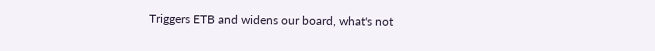Triggers ETB and widens our board, what's not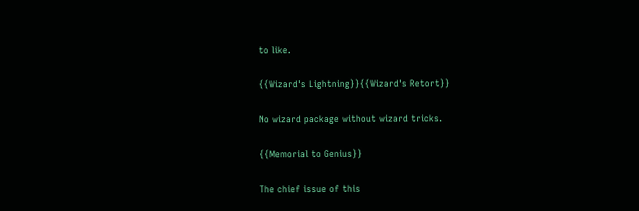to like.

{{Wizard's Lightning}}{{Wizard's Retort}}

No wizard package without wizard tricks.

{{Memorial to Genius}}

The chief issue of this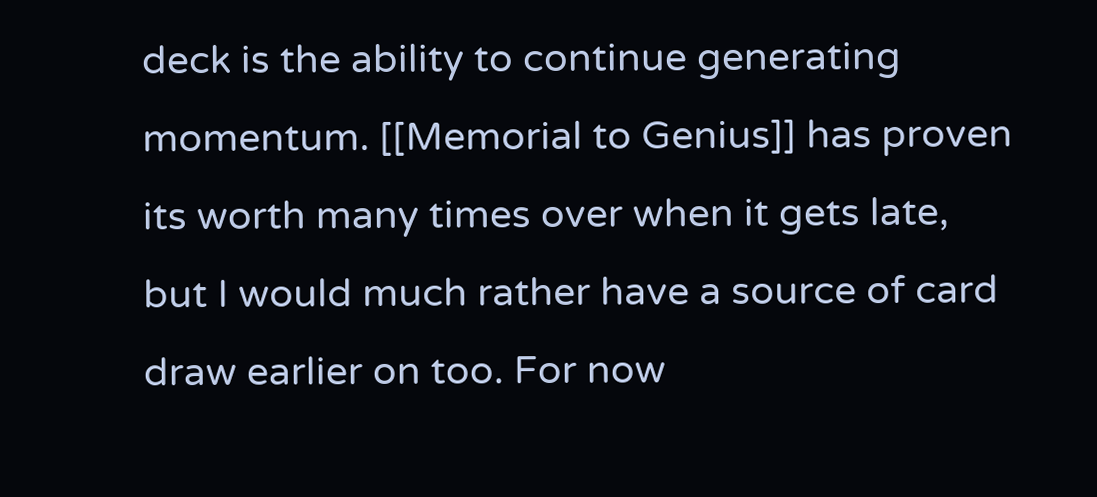deck is the ability to continue generating momentum. [[Memorial to Genius]] has proven its worth many times over when it gets late, but I would much rather have a source of card draw earlier on too. For now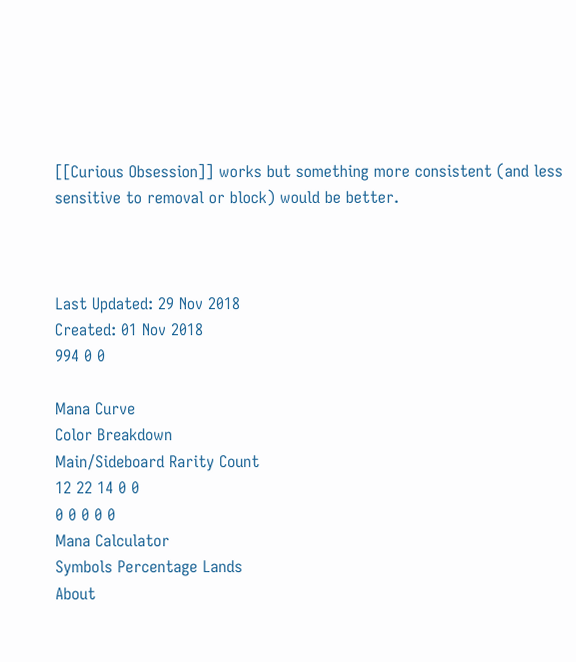[[Curious Obsession]] works but something more consistent (and less sensitive to removal or block) would be better.



Last Updated: 29 Nov 2018
Created: 01 Nov 2018
994 0 0

Mana Curve
Color Breakdown
Main/Sideboard Rarity Count
12 22 14 0 0
0 0 0 0 0
Mana Calculator
Symbols Percentage Lands
About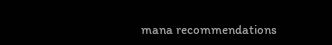mana recommendations